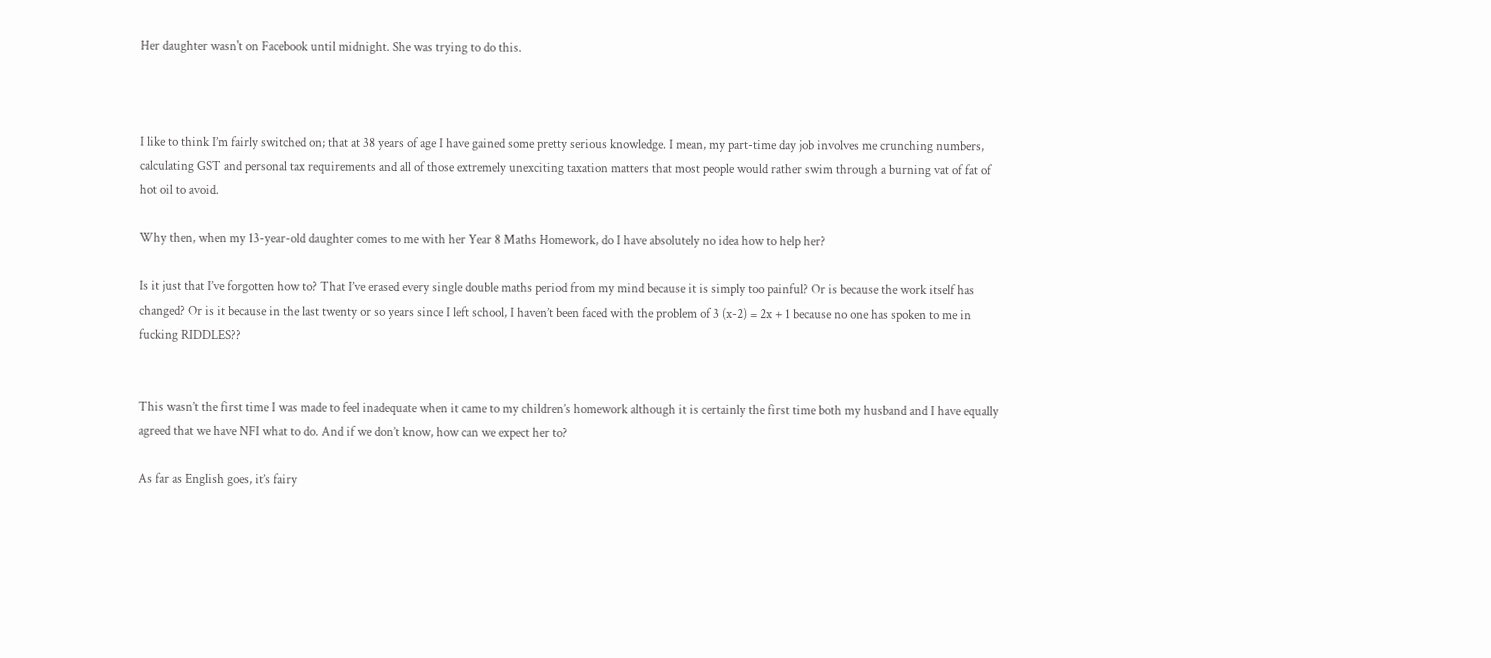Her daughter wasn't on Facebook until midnight. She was trying to do this.



I like to think I’m fairly switched on; that at 38 years of age I have gained some pretty serious knowledge. I mean, my part-time day job involves me crunching numbers, calculating GST and personal tax requirements and all of those extremely unexciting taxation matters that most people would rather swim through a burning vat of fat of hot oil to avoid.

Why then, when my 13-year-old daughter comes to me with her Year 8 Maths Homework, do I have absolutely no idea how to help her?

Is it just that I’ve forgotten how to? That I’ve erased every single double maths period from my mind because it is simply too painful? Or is because the work itself has changed? Or is it because in the last twenty or so years since I left school, I haven’t been faced with the problem of 3 (x-2) = 2x + 1 because no one has spoken to me in fucking RIDDLES??


This wasn’t the first time I was made to feel inadequate when it came to my children’s homework although it is certainly the first time both my husband and I have equally agreed that we have NFI what to do. And if we don’t know, how can we expect her to?

As far as English goes, it’s fairy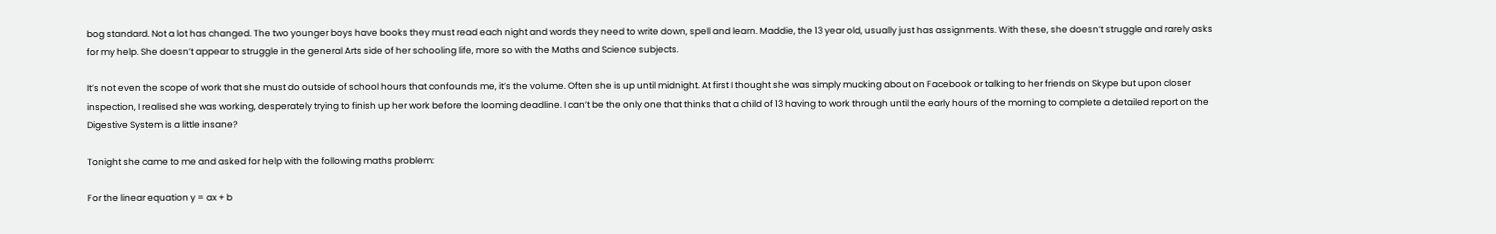bog standard. Not a lot has changed. The two younger boys have books they must read each night and words they need to write down, spell and learn. Maddie, the 13 year old, usually just has assignments. With these, she doesn’t struggle and rarely asks for my help. She doesn’t appear to struggle in the general Arts side of her schooling life, more so with the Maths and Science subjects.

It’s not even the scope of work that she must do outside of school hours that confounds me, it’s the volume. Often she is up until midnight. At first I thought she was simply mucking about on Facebook or talking to her friends on Skype but upon closer inspection, I realised she was working, desperately trying to finish up her work before the looming deadline. I can’t be the only one that thinks that a child of 13 having to work through until the early hours of the morning to complete a detailed report on the Digestive System is a little insane?

Tonight she came to me and asked for help with the following maths problem:

For the linear equation y = ax + b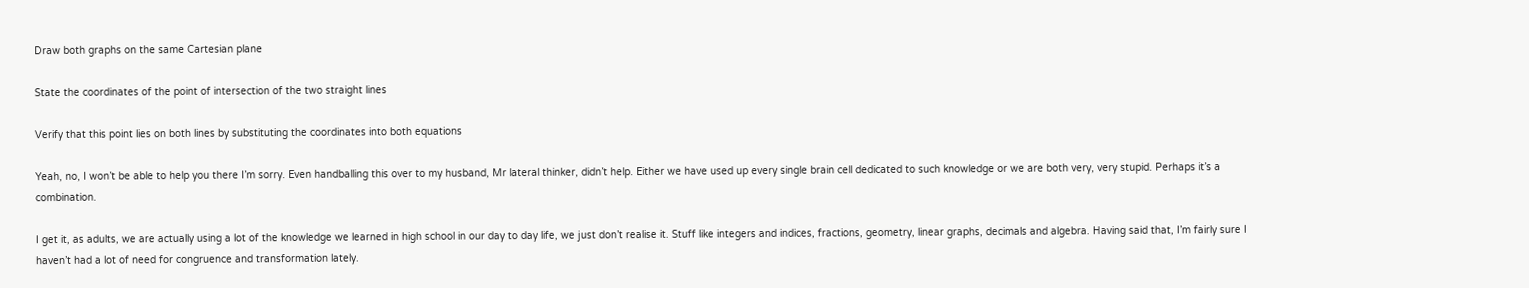Draw both graphs on the same Cartesian plane

State the coordinates of the point of intersection of the two straight lines

Verify that this point lies on both lines by substituting the coordinates into both equations

Yeah, no, I won’t be able to help you there I’m sorry. Even handballing this over to my husband, Mr lateral thinker, didn’t help. Either we have used up every single brain cell dedicated to such knowledge or we are both very, very stupid. Perhaps it’s a combination.

I get it, as adults, we are actually using a lot of the knowledge we learned in high school in our day to day life, we just don’t realise it. Stuff like integers and indices, fractions, geometry, linear graphs, decimals and algebra. Having said that, I’m fairly sure I haven’t had a lot of need for congruence and transformation lately.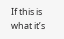If this is what it’s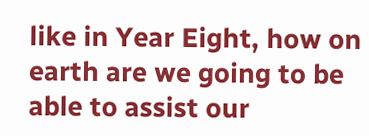like in Year Eight, how on earth are we going to be able to assist our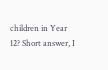children in Year 12? Short answer, I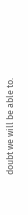doubt we will be able to.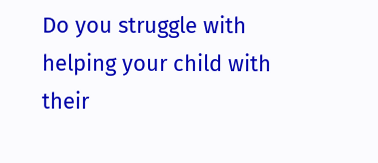Do you struggle with helping your child with their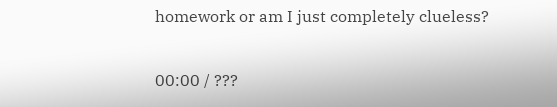homework or am I just completely clueless?

00:00 / ???